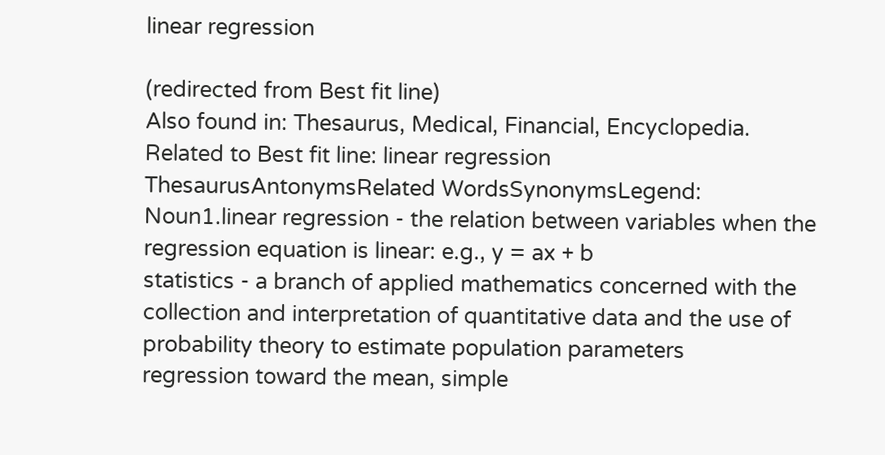linear regression

(redirected from Best fit line)
Also found in: Thesaurus, Medical, Financial, Encyclopedia.
Related to Best fit line: linear regression
ThesaurusAntonymsRelated WordsSynonymsLegend:
Noun1.linear regression - the relation between variables when the regression equation is linear: e.g., y = ax + b
statistics - a branch of applied mathematics concerned with the collection and interpretation of quantitative data and the use of probability theory to estimate population parameters
regression toward the mean, simple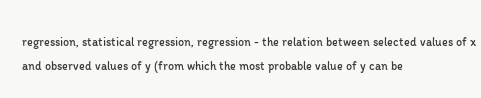regression, statistical regression, regression - the relation between selected values of x and observed values of y (from which the most probable value of y can be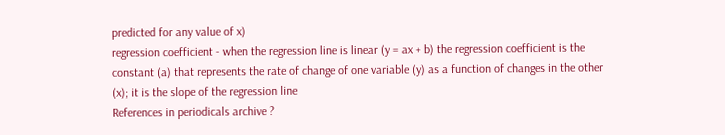predicted for any value of x)
regression coefficient - when the regression line is linear (y = ax + b) the regression coefficient is the constant (a) that represents the rate of change of one variable (y) as a function of changes in the other (x); it is the slope of the regression line
References in periodicals archive ?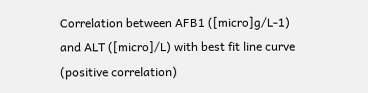Correlation between AFB1 ([micro]g/L-1) and ALT ([micro]/L) with best fit line curve (positive correlation)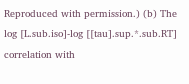Reproduced with permission.) (b) The log [L.sub.iso]-log [[tau].sup.*.sub.RT] correlation with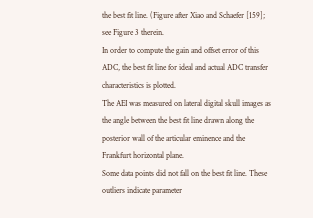the best fit line. (Figure after Xiao and Schaefer [159]; see Figure 3 therein.
In order to compute the gain and offset error of this ADC, the best fit line for ideal and actual ADC transfer characteristics is plotted.
The AEI was measured on lateral digital skull images as the angle between the best fit line drawn along the posterior wall of the articular eminence and the Frankfurt horizontal plane.
Some data points did not fall on the best fit line. These outliers indicate parameter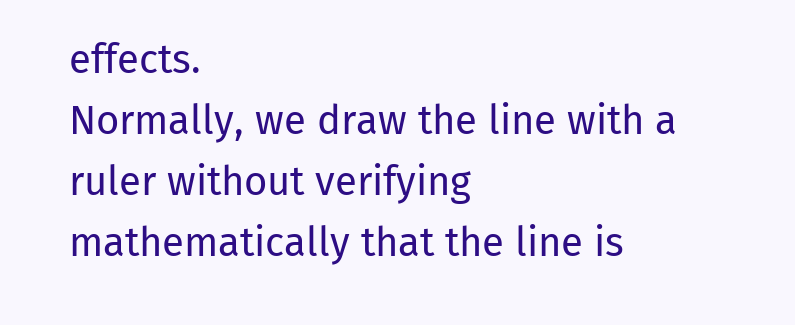effects.
Normally, we draw the line with a ruler without verifying mathematically that the line is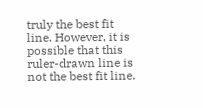truly the best fit line. However, it is possible that this ruler-drawn line is not the best fit line.